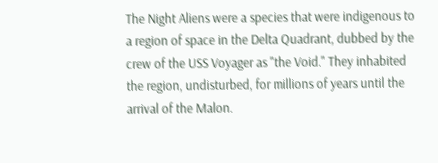The Night Aliens were a species that were indigenous to a region of space in the Delta Quadrant, dubbed by the crew of the USS Voyager as "the Void." They inhabited the region, undisturbed, for millions of years until the arrival of the Malon.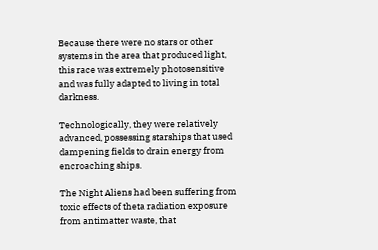Because there were no stars or other systems in the area that produced light, this race was extremely photosensitive and was fully adapted to living in total darkness.

Technologically, they were relatively advanced, possessing starships that used dampening fields to drain energy from encroaching ships.

The Night Aliens had been suffering from toxic effects of theta radiation exposure from antimatter waste, that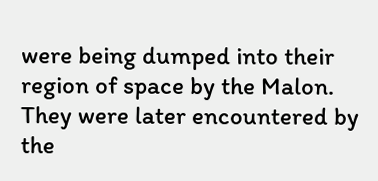were being dumped into their region of space by the Malon. They were later encountered by the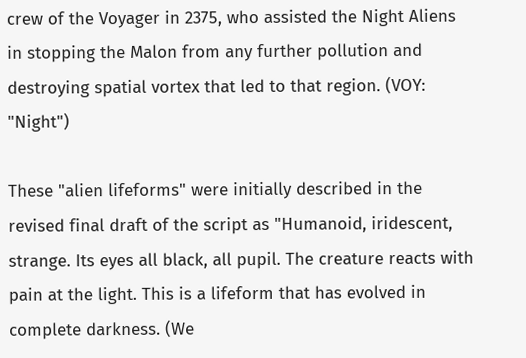crew of the Voyager in 2375, who assisted the Night Aliens in stopping the Malon from any further pollution and destroying spatial vortex that led to that region. (VOY: "Night")

These "alien lifeforms" were initially described in the revised final draft of the script as "Humanoid, iridescent, strange. Its eyes all black, all pupil. The creature reacts with pain at the light. This is a lifeform that has evolved in complete darkness. (We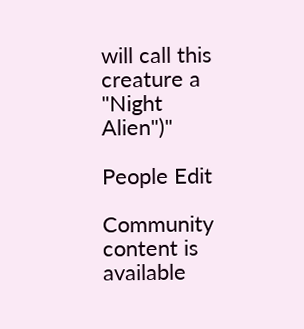will call this creature a "Night Alien")"

People Edit

Community content is available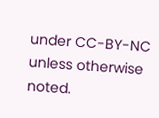under CC-BY-NC unless otherwise noted.